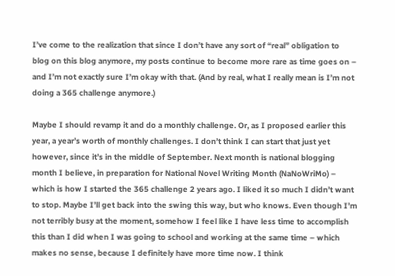I’ve come to the realization that since I don’t have any sort of “real” obligation to blog on this blog anymore, my posts continue to become more rare as time goes on – and I’m not exactly sure I’m okay with that. (And by real, what I really mean is I’m not doing a 365 challenge anymore.)

Maybe I should revamp it and do a monthly challenge. Or, as I proposed earlier this year, a year’s worth of monthly challenges. I don’t think I can start that just yet however, since it’s in the middle of September. Next month is national blogging month I believe, in preparation for National Novel Writing Month (NaNoWriMo) – which is how I started the 365 challenge 2 years ago. I liked it so much I didn’t want to stop. Maybe I’ll get back into the swing this way, but who knows. Even though I’m not terribly busy at the moment, somehow I feel like I have less time to accomplish this than I did when I was going to school and working at the same time – which makes no sense, because I definitely have more time now. I think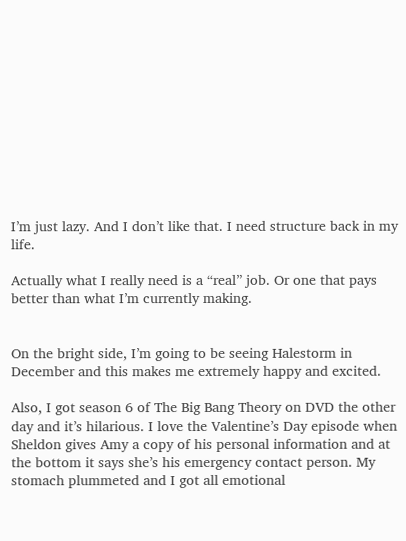I’m just lazy. And I don’t like that. I need structure back in my life.

Actually what I really need is a “real” job. Or one that pays better than what I’m currently making.


On the bright side, I’m going to be seeing Halestorm in December and this makes me extremely happy and excited.

Also, I got season 6 of The Big Bang Theory on DVD the other day and it’s hilarious. I love the Valentine’s Day episode when Sheldon gives Amy a copy of his personal information and at the bottom it says she’s his emergency contact person. My stomach plummeted and I got all emotional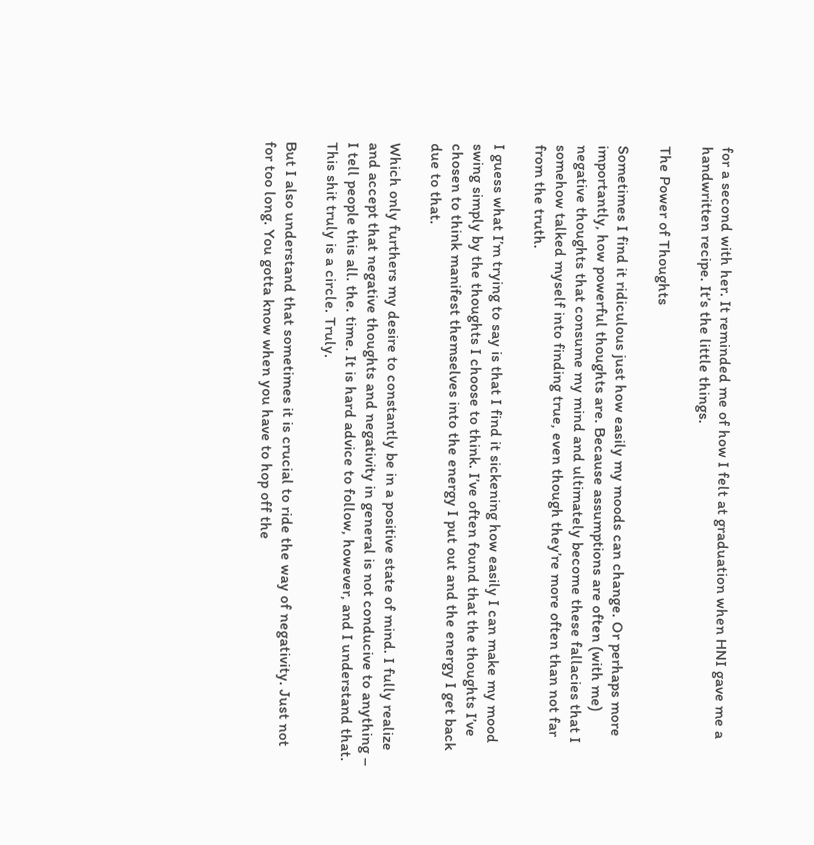for a second with her. It reminded me of how I felt at graduation when HNI gave me a handwritten recipe. It’s the little things.

The Power of Thoughts

Sometimes I find it ridiculous just how easily my moods can change. Or perhaps more importantly, how powerful thoughts are. Because assumptions are often (with me) negative thoughts that consume my mind and ultimately become these fallacies that I somehow talked myself into finding true, even though they’re more often than not far from the truth.

I guess what I’m trying to say is that I find it sickening how easily I can make my mood swing simply by the thoughts I choose to think. I’ve often found that the thoughts I’ve chosen to think manifest themselves into the energy I put out and the energy I get back due to that.

Which only furthers my desire to constantly be in a positive state of mind. I fully realize and accept that negative thoughts and negativity in general is not conducive to anything – I tell people this all. the. time. It is hard advice to follow, however, and I understand that. This shit truly is a circle. Truly.

But I also understand that sometimes it is crucial to ride the way of negativity. Just not for too long. You gotta know when you have to hop off the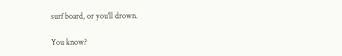surf board, or you’ll drown.

You know?